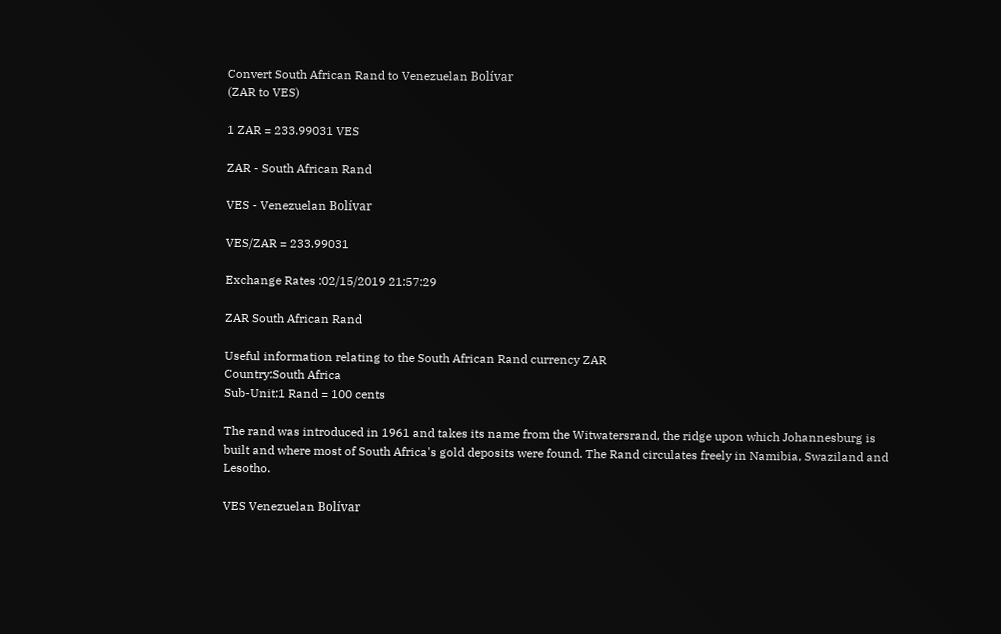Convert South African Rand to Venezuelan Bolívar
(ZAR to VES)

1 ZAR = 233.99031 VES

ZAR - South African Rand

VES - Venezuelan Bolívar

VES/ZAR = 233.99031

Exchange Rates :02/15/2019 21:57:29

ZAR South African Rand

Useful information relating to the South African Rand currency ZAR
Country:South Africa
Sub-Unit:1 Rand = 100 cents

The rand was introduced in 1961 and takes its name from the Witwatersrand, the ridge upon which Johannesburg is built and where most of South Africa's gold deposits were found. The Rand circulates freely in Namibia, Swaziland and Lesotho.

VES Venezuelan Bolívar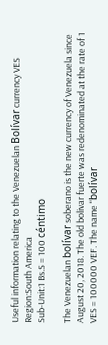Useful information relating to the Venezuelan Bolívar currency VES
Region:South America
Sub-Unit:1 Bs.S = 100 céntimo

The Venezuelan bolívar soberano is the new currency of Venezuela since August 20, 2018. The old bolivar fuerte was redenominated at the rate of 1 VES = 100000 VEF. The name "bolívar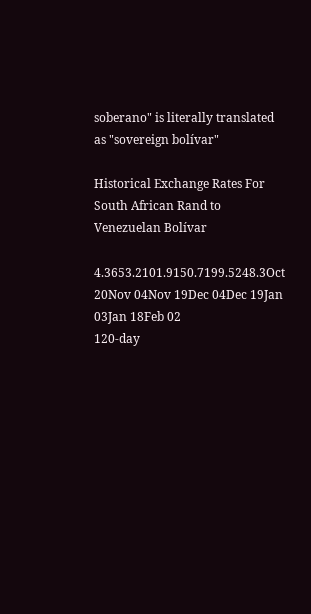soberano" is literally translated as "sovereign bolívar"

Historical Exchange Rates For South African Rand to Venezuelan Bolívar

4.3653.2101.9150.7199.5248.3Oct 20Nov 04Nov 19Dec 04Dec 19Jan 03Jan 18Feb 02
120-day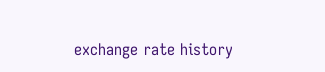exchange rate history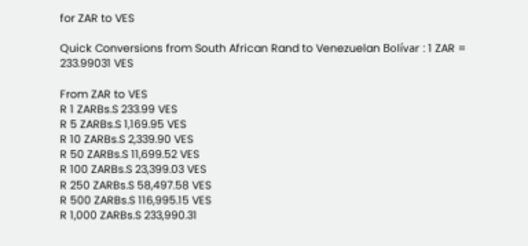for ZAR to VES

Quick Conversions from South African Rand to Venezuelan Bolívar : 1 ZAR = 233.99031 VES

From ZAR to VES
R 1 ZARBs.S 233.99 VES
R 5 ZARBs.S 1,169.95 VES
R 10 ZARBs.S 2,339.90 VES
R 50 ZARBs.S 11,699.52 VES
R 100 ZARBs.S 23,399.03 VES
R 250 ZARBs.S 58,497.58 VES
R 500 ZARBs.S 116,995.15 VES
R 1,000 ZARBs.S 233,990.31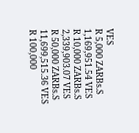VES
R 5,000 ZARBs.S 1,169,951.54 VES
R 10,000 ZARBs.S 2,339,903.07 VES
R 50,000 ZARBs.S 11,699,515.36 VES
R 100,000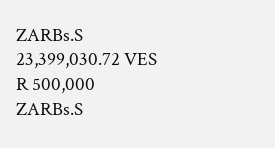ZARBs.S 23,399,030.72 VES
R 500,000 ZARBs.S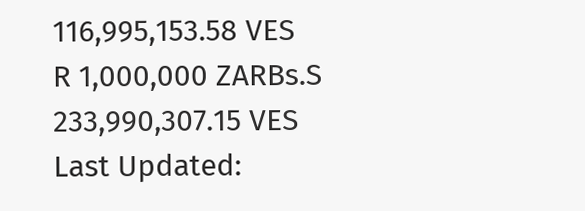116,995,153.58 VES
R 1,000,000 ZARBs.S 233,990,307.15 VES
Last Updated: